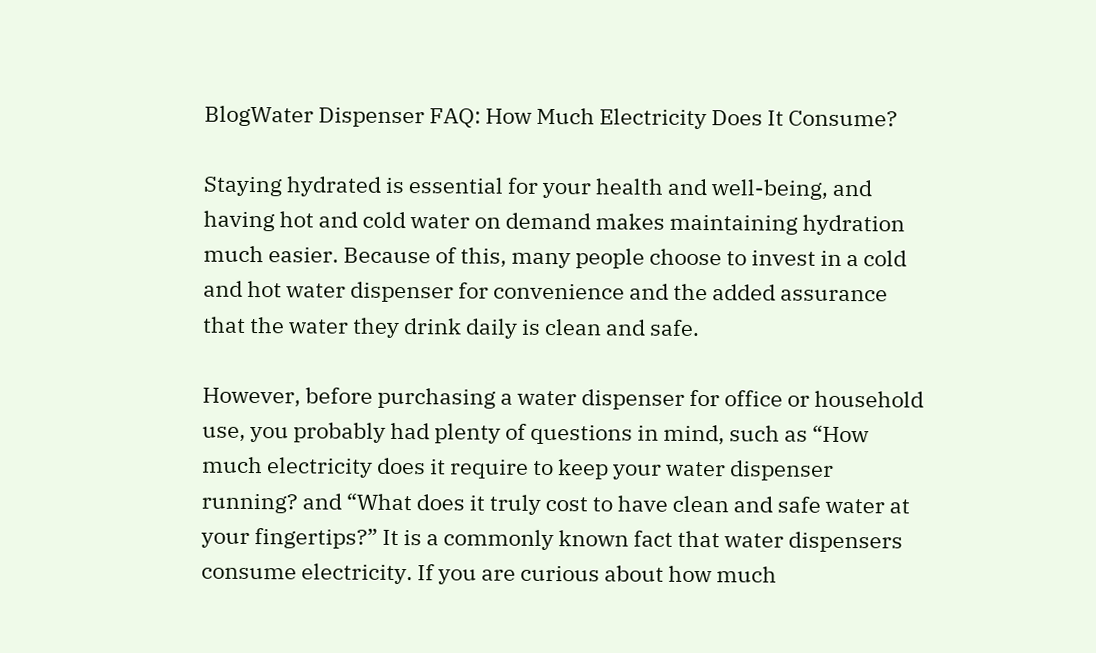BlogWater Dispenser FAQ: How Much Electricity Does It Consume?

Staying hydrated is essential for your health and well-being, and having hot and cold water on demand makes maintaining hydration much easier. Because of this, many people choose to invest in a cold and hot water dispenser for convenience and the added assurance that the water they drink daily is clean and safe.

However, before purchasing a water dispenser for office or household use, you probably had plenty of questions in mind, such as “How much electricity does it require to keep your water dispenser running? and “What does it truly cost to have clean and safe water at your fingertips?” It is a commonly known fact that water dispensers consume electricity. If you are curious about how much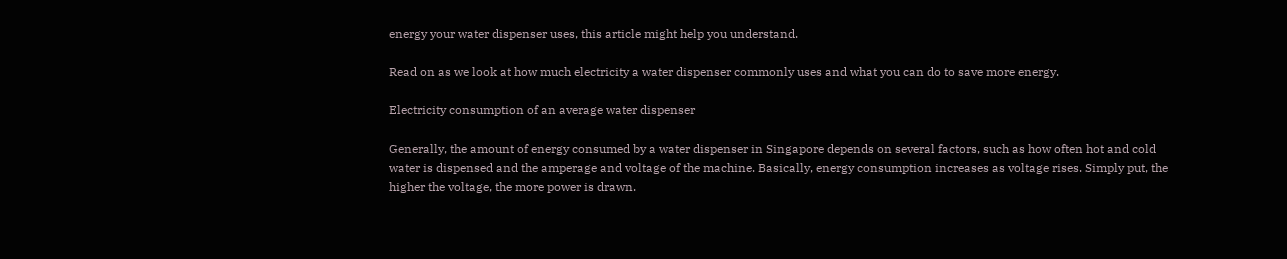energy your water dispenser uses, this article might help you understand.

Read on as we look at how much electricity a water dispenser commonly uses and what you can do to save more energy.

Electricity consumption of an average water dispenser

Generally, the amount of energy consumed by a water dispenser in Singapore depends on several factors, such as how often hot and cold water is dispensed and the amperage and voltage of the machine. Basically, energy consumption increases as voltage rises. Simply put, the higher the voltage, the more power is drawn.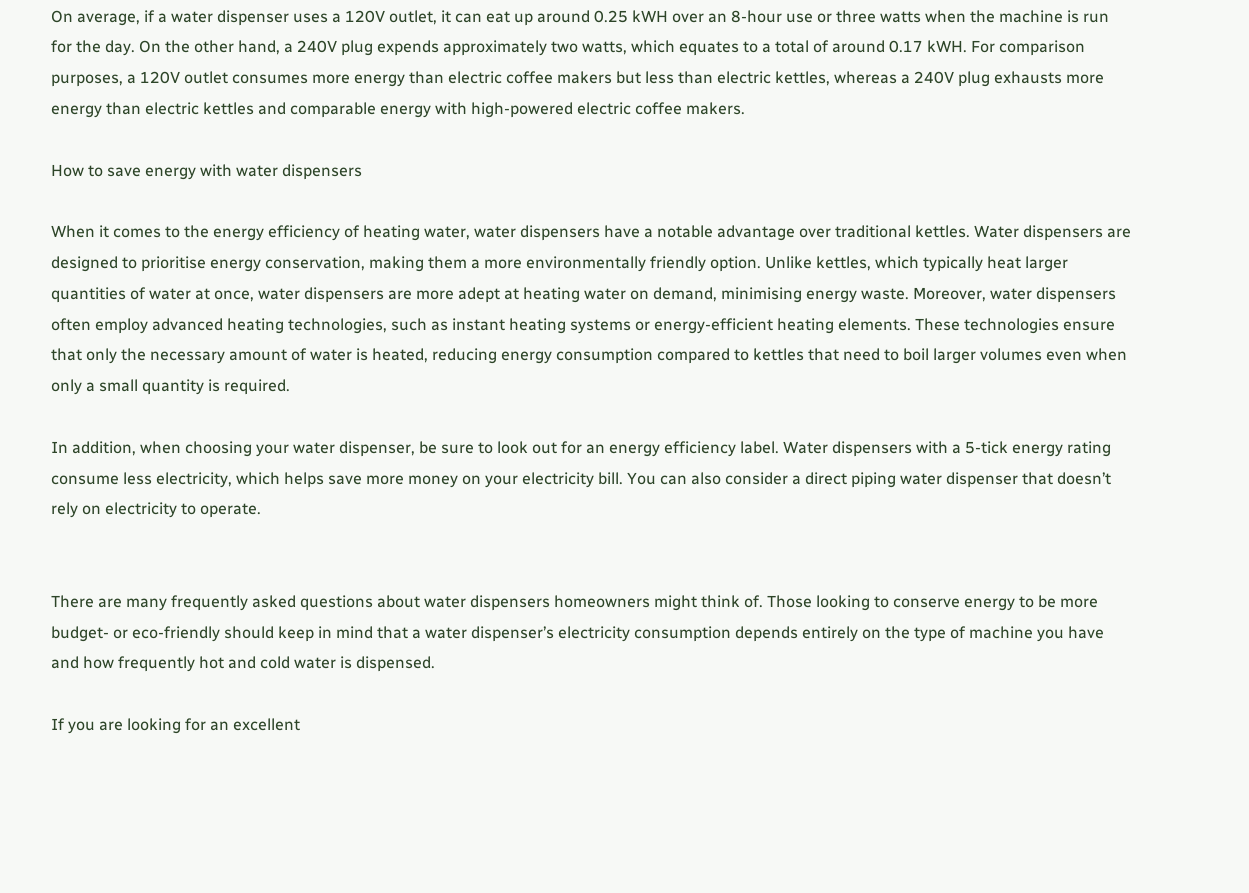On average, if a water dispenser uses a 120V outlet, it can eat up around 0.25 kWH over an 8-hour use or three watts when the machine is run for the day. On the other hand, a 240V plug expends approximately two watts, which equates to a total of around 0.17 kWH. For comparison purposes, a 120V outlet consumes more energy than electric coffee makers but less than electric kettles, whereas a 240V plug exhausts more energy than electric kettles and comparable energy with high-powered electric coffee makers.

How to save energy with water dispensers

When it comes to the energy efficiency of heating water, water dispensers have a notable advantage over traditional kettles. Water dispensers are designed to prioritise energy conservation, making them a more environmentally friendly option. Unlike kettles, which typically heat larger quantities of water at once, water dispensers are more adept at heating water on demand, minimising energy waste. Moreover, water dispensers often employ advanced heating technologies, such as instant heating systems or energy-efficient heating elements. These technologies ensure that only the necessary amount of water is heated, reducing energy consumption compared to kettles that need to boil larger volumes even when only a small quantity is required.

In addition, when choosing your water dispenser, be sure to look out for an energy efficiency label. Water dispensers with a 5-tick energy rating consume less electricity, which helps save more money on your electricity bill. You can also consider a direct piping water dispenser that doesn’t rely on electricity to operate.


There are many frequently asked questions about water dispensers homeowners might think of. Those looking to conserve energy to be more budget- or eco-friendly should keep in mind that a water dispenser’s electricity consumption depends entirely on the type of machine you have and how frequently hot and cold water is dispensed.

If you are looking for an excellent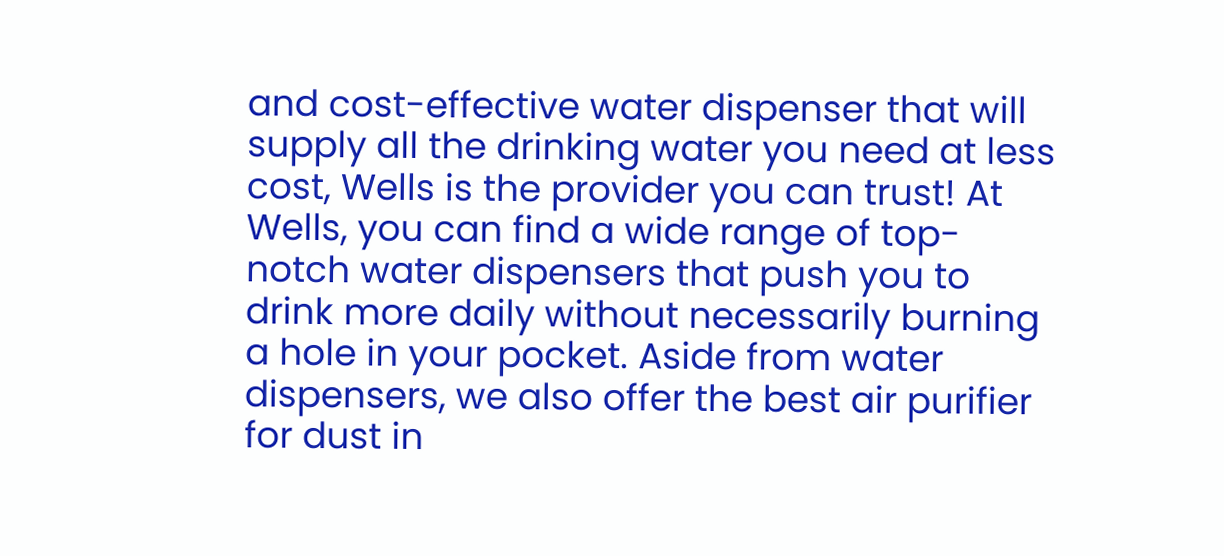and cost-effective water dispenser that will supply all the drinking water you need at less cost, Wells is the provider you can trust! At Wells, you can find a wide range of top-notch water dispensers that push you to drink more daily without necessarily burning a hole in your pocket. Aside from water dispensers, we also offer the best air purifier for dust in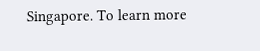Singapore. To learn more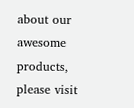about our awesome products, please visit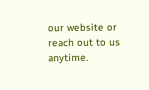our website or reach out to us anytime.